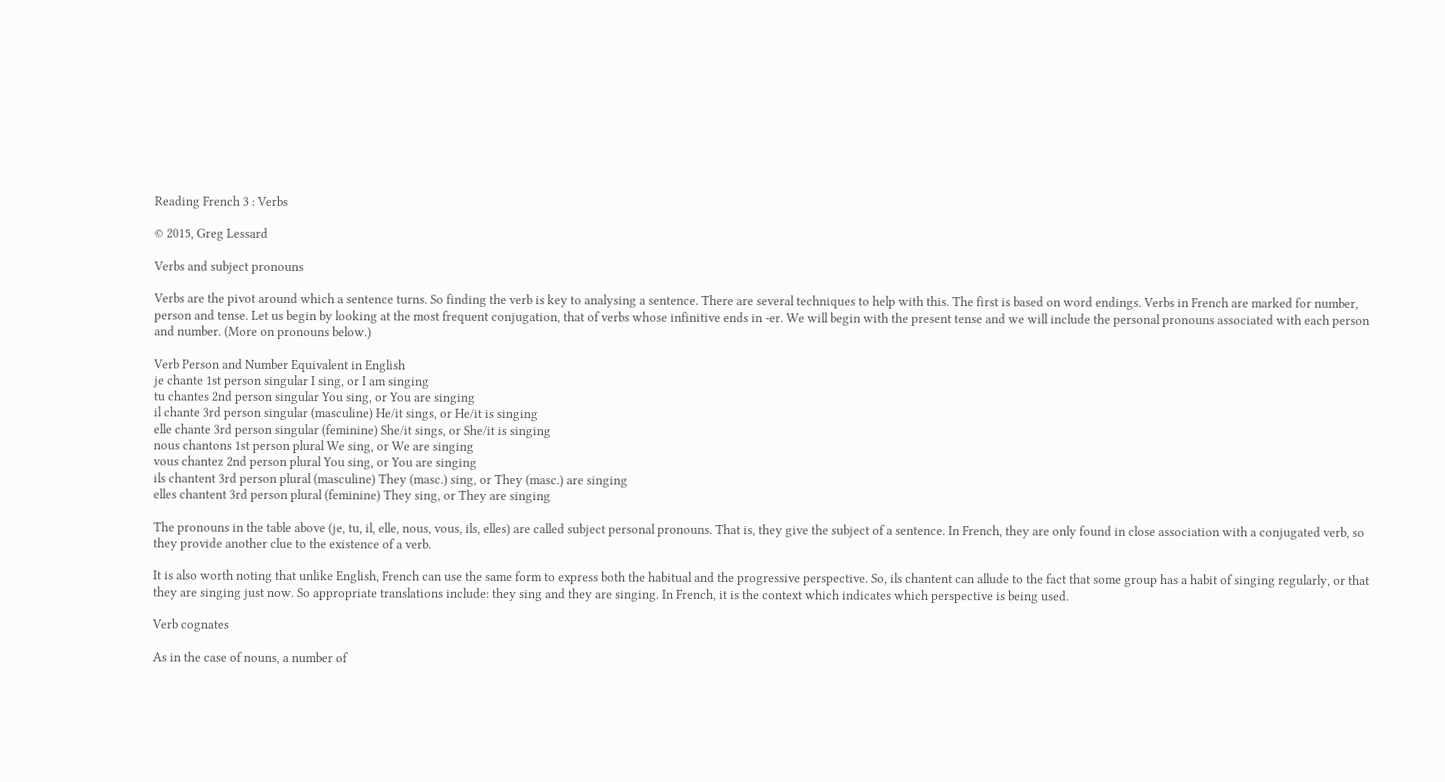Reading French 3 : Verbs

© 2015, Greg Lessard

Verbs and subject pronouns

Verbs are the pivot around which a sentence turns. So finding the verb is key to analysing a sentence. There are several techniques to help with this. The first is based on word endings. Verbs in French are marked for number, person and tense. Let us begin by looking at the most frequent conjugation, that of verbs whose infinitive ends in -er. We will begin with the present tense and we will include the personal pronouns associated with each person and number. (More on pronouns below.)

Verb Person and Number Equivalent in English
je chante 1st person singular I sing, or I am singing
tu chantes 2nd person singular You sing, or You are singing
il chante 3rd person singular (masculine) He/it sings, or He/it is singing
elle chante 3rd person singular (feminine) She/it sings, or She/it is singing
nous chantons 1st person plural We sing, or We are singing
vous chantez 2nd person plural You sing, or You are singing
ils chantent 3rd person plural (masculine) They (masc.) sing, or They (masc.) are singing
elles chantent 3rd person plural (feminine) They sing, or They are singing

The pronouns in the table above (je, tu, il, elle, nous, vous, ils, elles) are called subject personal pronouns. That is, they give the subject of a sentence. In French, they are only found in close association with a conjugated verb, so they provide another clue to the existence of a verb.

It is also worth noting that unlike English, French can use the same form to express both the habitual and the progressive perspective. So, ils chantent can allude to the fact that some group has a habit of singing regularly, or that they are singing just now. So appropriate translations include: they sing and they are singing. In French, it is the context which indicates which perspective is being used.

Verb cognates

As in the case of nouns, a number of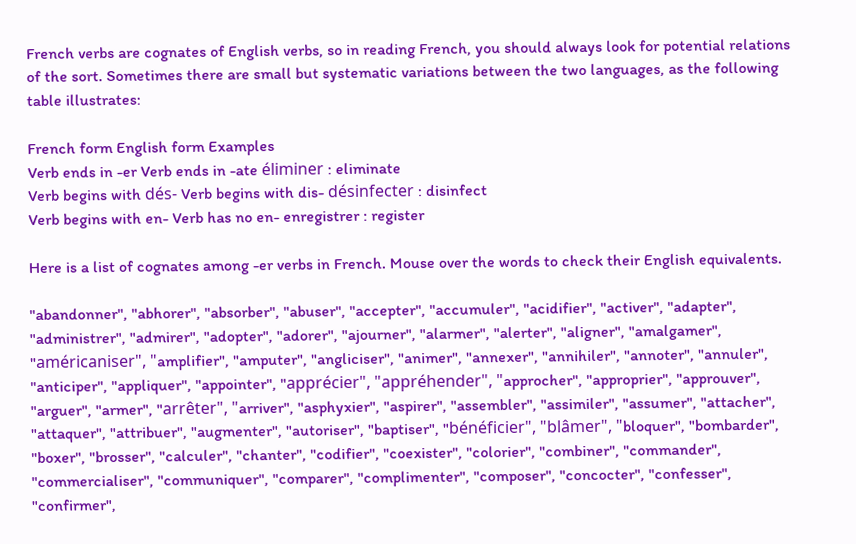French verbs are cognates of English verbs, so in reading French, you should always look for potential relations of the sort. Sometimes there are small but systematic variations between the two languages, as the following table illustrates:

French form English form Examples
Verb ends in -er Verb ends in -ate éliminer : eliminate
Verb begins with dés- Verb begins with dis- désinfecter : disinfect
Verb begins with en- Verb has no en- enregistrer : register

Here is a list of cognates among -er verbs in French. Mouse over the words to check their English equivalents.

"abandonner", "abhorer", "absorber", "abuser", "accepter", "accumuler", "acidifier", "activer", "adapter", "administrer", "admirer", "adopter", "adorer", "ajourner", "alarmer", "alerter", "aligner", "amalgamer", "américaniser", "amplifier", "amputer", "angliciser", "animer", "annexer", "annihiler", "annoter", "annuler", "anticiper", "appliquer", "appointer", "apprécier", "appréhender", "approcher", "approprier", "approuver", "arguer", "armer", "arrêter", "arriver", "asphyxier", "aspirer", "assembler", "assimiler", "assumer", "attacher", "attaquer", "attribuer", "augmenter", "autoriser", "baptiser", "bénéficier", "blâmer", "bloquer", "bombarder", "boxer", "brosser", "calculer", "chanter", "codifier", "coexister", "colorier", "combiner", "commander", "commercialiser", "communiquer", "comparer", "complimenter", "composer", "concocter", "confesser", "confirmer",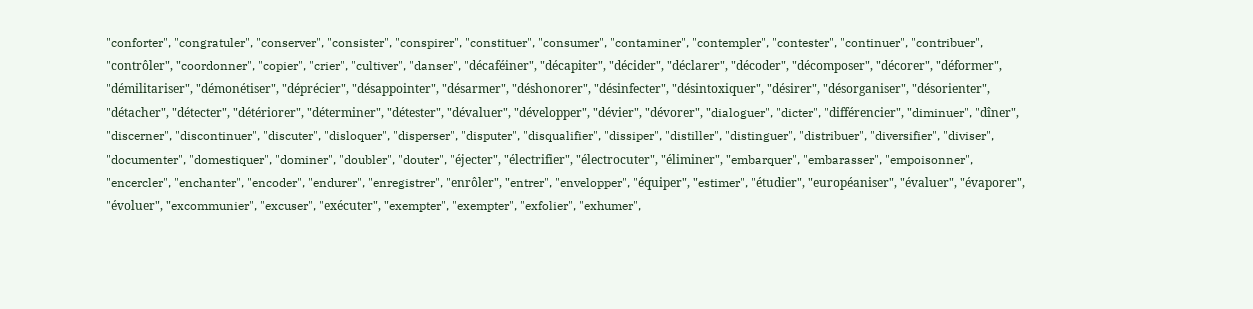"conforter", "congratuler", "conserver", "consister", "conspirer", "constituer", "consumer", "contaminer", "contempler", "contester", "continuer", "contribuer", "contrôler", "coordonner", "copier", "crier", "cultiver", "danser", "décaféiner", "décapiter", "décider", "déclarer", "décoder", "décomposer", "décorer", "déformer", "démilitariser", "démonétiser", "déprécier", "désappointer", "désarmer", "déshonorer", "désinfecter", "désintoxiquer", "désirer", "désorganiser", "désorienter", "détacher", "détecter", "détériorer", "déterminer", "détester", "dévaluer", "développer", "dévier", "dévorer", "dialoguer", "dicter", "différencier", "diminuer", "dîner", "discerner", "discontinuer", "discuter", "disloquer", "disperser", "disputer", "disqualifier", "dissiper", "distiller", "distinguer", "distribuer", "diversifier", "diviser", "documenter", "domestiquer", "dominer", "doubler", "douter", "éjecter", "électrifier", "électrocuter", "éliminer", "embarquer", "embarasser", "empoisonner", "encercler", "enchanter", "encoder", "endurer", "enregistrer", "enrôler", "entrer", "envelopper", "équiper", "estimer", "étudier", "européaniser", "évaluer", "évaporer", "évoluer", "excommunier", "excuser", "exécuter", "exempter", "exempter", "exfolier", "exhumer",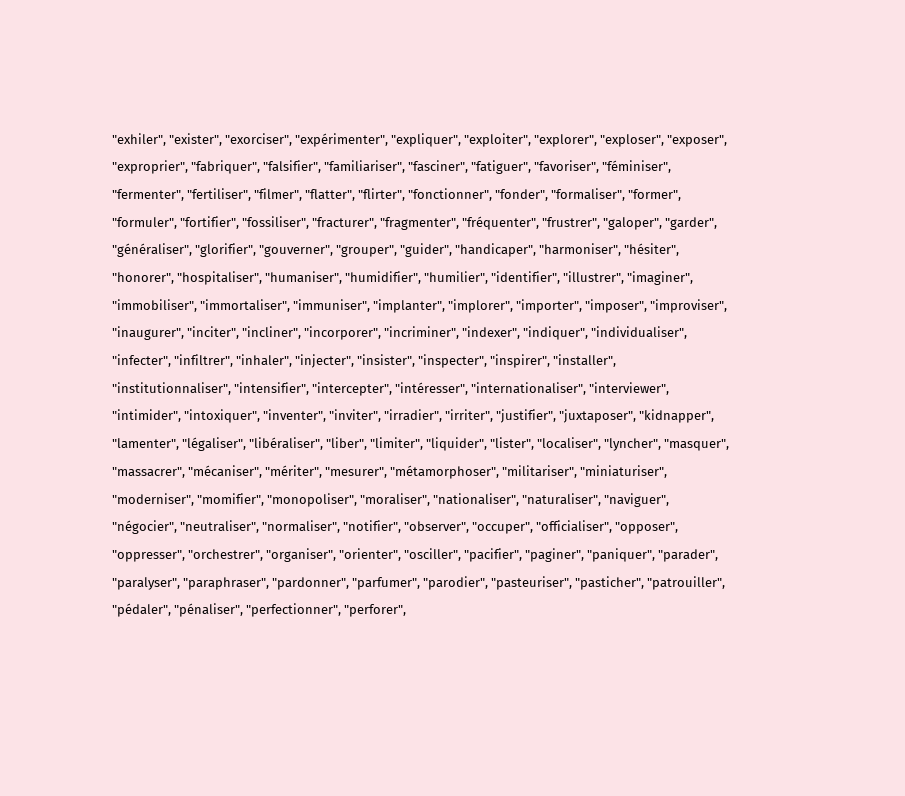"exhiler", "exister", "exorciser", "expérimenter", "expliquer", "exploiter", "explorer", "exploser", "exposer", "exproprier", "fabriquer", "falsifier", "familiariser", "fasciner", "fatiguer", "favoriser", "féminiser", "fermenter", "fertiliser", "filmer", "flatter", "flirter", "fonctionner", "fonder", "formaliser", "former", "formuler", "fortifier", "fossiliser", "fracturer", "fragmenter", "fréquenter", "frustrer", "galoper", "garder", "généraliser", "glorifier", "gouverner", "grouper", "guider", "handicaper", "harmoniser", "hésiter", "honorer", "hospitaliser", "humaniser", "humidifier", "humilier", "identifier", "illustrer", "imaginer", "immobiliser", "immortaliser", "immuniser", "implanter", "implorer", "importer", "imposer", "improviser", "inaugurer", "inciter", "incliner", "incorporer", "incriminer", "indexer", "indiquer", "individualiser", "infecter", "infiltrer", "inhaler", "injecter", "insister", "inspecter", "inspirer", "installer", "institutionnaliser", "intensifier", "intercepter", "intéresser", "internationaliser", "interviewer", "intimider", "intoxiquer", "inventer", "inviter", "irradier", "irriter", "justifier", "juxtaposer", "kidnapper", "lamenter", "légaliser", "libéraliser", "liber", "limiter", "liquider", "lister", "localiser", "lyncher", "masquer", "massacrer", "mécaniser", "mériter", "mesurer", "métamorphoser", "militariser", "miniaturiser", "moderniser", "momifier", "monopoliser", "moraliser", "nationaliser", "naturaliser", "naviguer", "négocier", "neutraliser", "normaliser", "notifier", "observer", "occuper", "officialiser", "opposer", "oppresser", "orchestrer", "organiser", "orienter", "osciller", "pacifier", "paginer", "paniquer", "parader", "paralyser", "paraphraser", "pardonner", "parfumer", "parodier", "pasteuriser", "pasticher", "patrouiller", "pédaler", "pénaliser", "perfectionner", "perforer",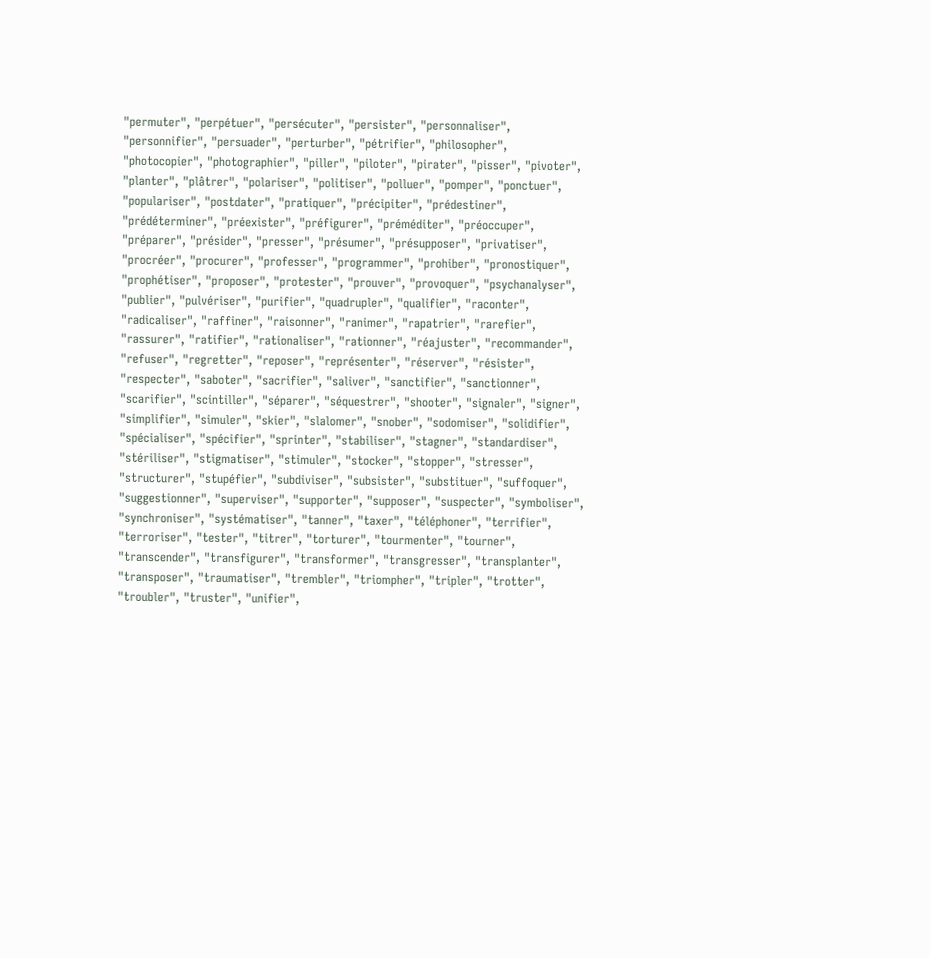"permuter", "perpétuer", "persécuter", "persister", "personnaliser", "personnifier", "persuader", "perturber", "pétrifier", "philosopher", "photocopier", "photographier", "piller", "piloter", "pirater", "pisser", "pivoter", "planter", "plâtrer", "polariser", "politiser", "polluer", "pomper", "ponctuer", "populariser", "postdater", "pratiquer", "précipiter", "prédestiner", "prédéterminer", "préexister", "préfigurer", "préméditer", "préoccuper", "préparer", "présider", "presser", "présumer", "présupposer", "privatiser", "procréer", "procurer", "professer", "programmer", "prohiber", "pronostiquer", "prophétiser", "proposer", "protester", "prouver", "provoquer", "psychanalyser", "publier", "pulvériser", "purifier", "quadrupler", "qualifier", "raconter", "radicaliser", "raffiner", "raisonner", "ranimer", "rapatrier", "rarefier", "rassurer", "ratifier", "rationaliser", "rationner", "réajuster", "recommander", "refuser", "regretter", "reposer", "représenter", "réserver", "résister", "respecter", "saboter", "sacrifier", "saliver", "sanctifier", "sanctionner", "scarifier", "scintiller", "séparer", "séquestrer", "shooter", "signaler", "signer", "simplifier", "simuler", "skier", "slalomer", "snober", "sodomiser", "solidifier", "spécialiser", "spécifier", "sprinter", "stabiliser", "stagner", "standardiser", "stériliser", "stigmatiser", "stimuler", "stocker", "stopper", "stresser", "structurer", "stupéfier", "subdiviser", "subsister", "substituer", "suffoquer", "suggestionner", "superviser", "supporter", "supposer", "suspecter", "symboliser", "synchroniser", "systématiser", "tanner", "taxer", "téléphoner", "terrifier", "terroriser", "tester", "titrer", "torturer", "tourmenter", "tourner", "transcender", "transfigurer", "transformer", "transgresser", "transplanter", "transposer", "traumatiser", "trembler", "triompher", "tripler", "trotter", "troubler", "truster", "unifier",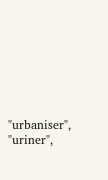"urbaniser", "uriner",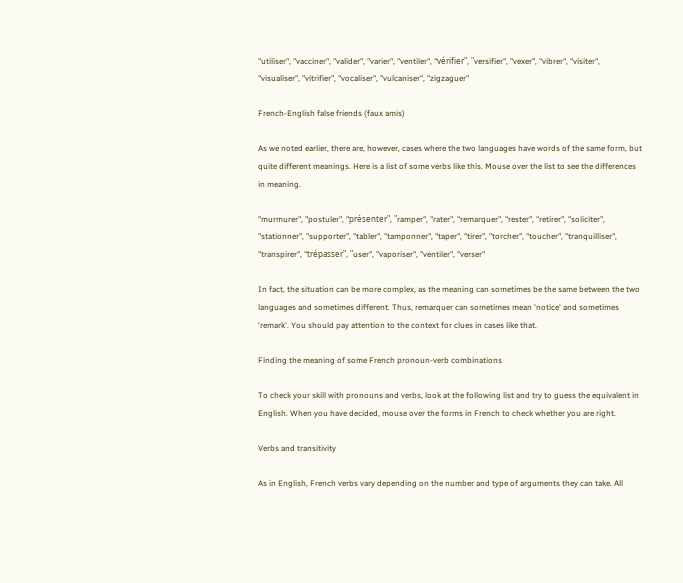"utiliser", "vacciner", "valider", "varier", "ventiler", "vérifier", "versifier", "vexer", "vibrer", "visiter", "visualiser", "vitrifier", "vocaliser", "vulcaniser", "zigzaguer"

French-English false friends (faux amis)

As we noted earlier, there are, however, cases where the two languages have words of the same form, but quite different meanings. Here is a list of some verbs like this. Mouse over the list to see the differences in meaning.

"murmurer", "postuler", "présenter", "ramper", "rater", "remarquer", "rester", "retirer", "soliciter", "stationner", "supporter", "tabler", "tamponner", "taper", "tirer", "torcher", "toucher", "tranquilliser", "transpirer", "trépasser", "user", "vaporiser", "ventiler", "verser"

In fact, the situation can be more complex, as the meaning can sometimes be the same between the two languages and sometimes different. Thus, remarquer can sometimes mean 'notice' and sometimes 'remark'. You should pay attention to the context for clues in cases like that.

Finding the meaning of some French pronoun-verb combinations

To check your skill with pronouns and verbs, look at the following list and try to guess the equivalent in English. When you have decided, mouse over the forms in French to check whether you are right.

Verbs and transitivity

As in English, French verbs vary depending on the number and type of arguments they can take. All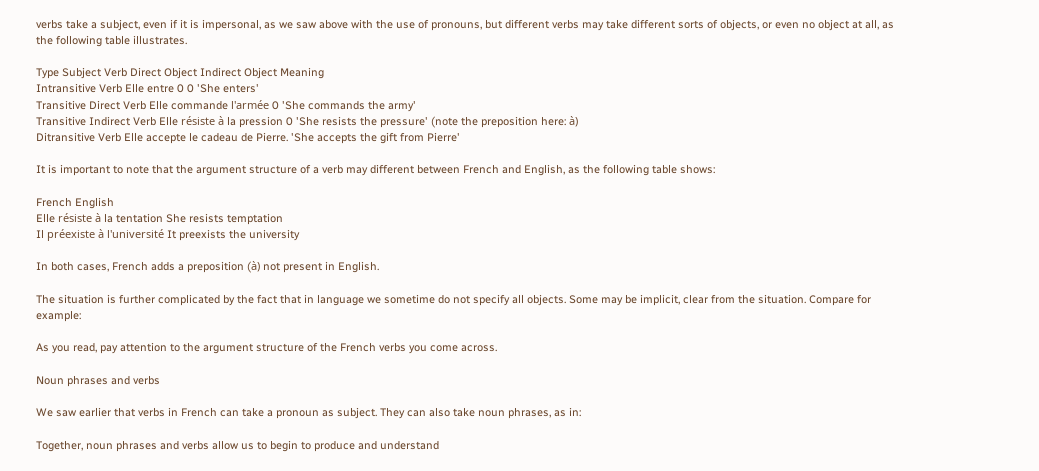verbs take a subject, even if it is impersonal, as we saw above with the use of pronouns, but different verbs may take different sorts of objects, or even no object at all, as the following table illustrates.

Type Subject Verb Direct Object Indirect Object Meaning
Intransitive Verb Elle entre 0 0 'She enters'
Transitive Direct Verb Elle commande l'armée 0 'She commands the army'
Transitive Indirect Verb Elle résiste à la pression 0 'She resists the pressure' (note the preposition here: à)
Ditransitive Verb Elle accepte le cadeau de Pierre. 'She accepts the gift from Pierre'

It is important to note that the argument structure of a verb may different between French and English, as the following table shows:

French English
Elle résiste à la tentation She resists temptation
Il préexiste à l'université It preexists the university

In both cases, French adds a preposition (à) not present in English.

The situation is further complicated by the fact that in language we sometime do not specify all objects. Some may be implicit, clear from the situation. Compare for example:

As you read, pay attention to the argument structure of the French verbs you come across.

Noun phrases and verbs

We saw earlier that verbs in French can take a pronoun as subject. They can also take noun phrases, as in:

Together, noun phrases and verbs allow us to begin to produce and understand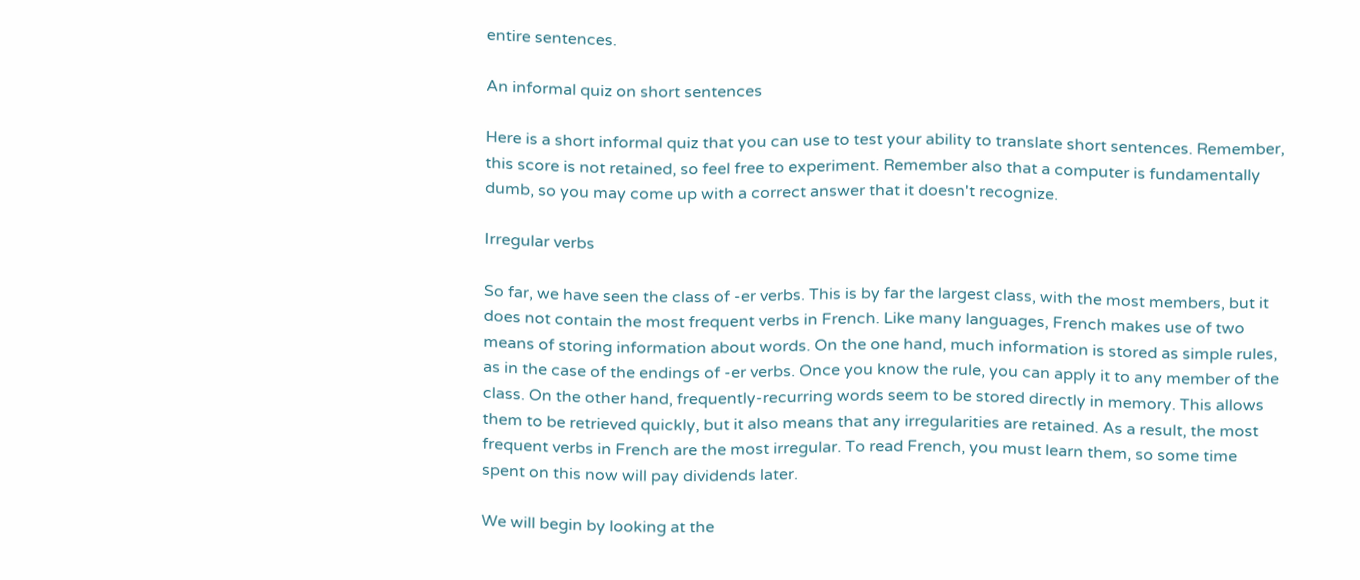entire sentences.

An informal quiz on short sentences

Here is a short informal quiz that you can use to test your ability to translate short sentences. Remember, this score is not retained, so feel free to experiment. Remember also that a computer is fundamentally dumb, so you may come up with a correct answer that it doesn't recognize.

Irregular verbs

So far, we have seen the class of -er verbs. This is by far the largest class, with the most members, but it does not contain the most frequent verbs in French. Like many languages, French makes use of two means of storing information about words. On the one hand, much information is stored as simple rules, as in the case of the endings of -er verbs. Once you know the rule, you can apply it to any member of the class. On the other hand, frequently-recurring words seem to be stored directly in memory. This allows them to be retrieved quickly, but it also means that any irregularities are retained. As a result, the most frequent verbs in French are the most irregular. To read French, you must learn them, so some time spent on this now will pay dividends later.

We will begin by looking at the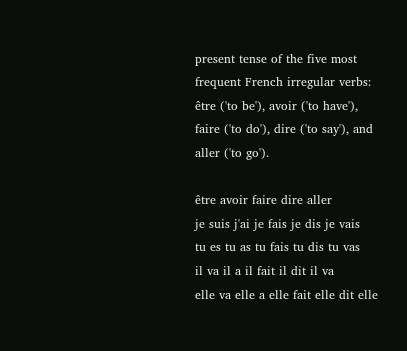present tense of the five most frequent French irregular verbs: être ('to be'), avoir ('to have'), faire ('to do'), dire ('to say'), and aller ('to go').

être avoir faire dire aller
je suis j'ai je fais je dis je vais
tu es tu as tu fais tu dis tu vas
il va il a il fait il dit il va
elle va elle a elle fait elle dit elle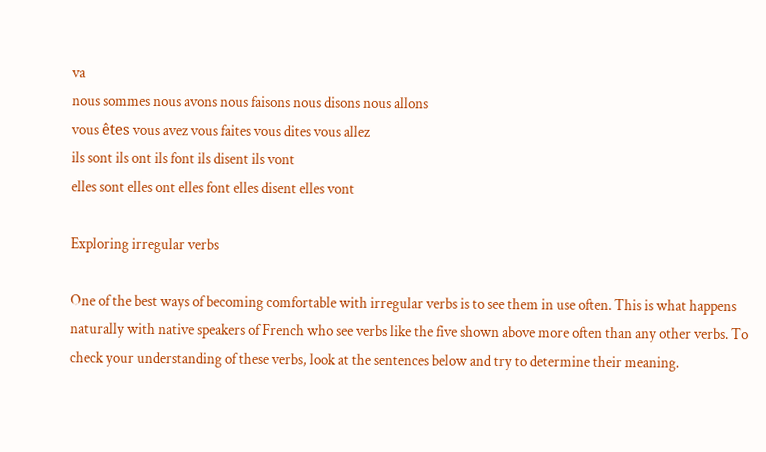va
nous sommes nous avons nous faisons nous disons nous allons
vous êtes vous avez vous faites vous dites vous allez
ils sont ils ont ils font ils disent ils vont
elles sont elles ont elles font elles disent elles vont

Exploring irregular verbs

One of the best ways of becoming comfortable with irregular verbs is to see them in use often. This is what happens naturally with native speakers of French who see verbs like the five shown above more often than any other verbs. To check your understanding of these verbs, look at the sentences below and try to determine their meaning.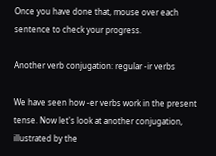Once you have done that, mouse over each sentence to check your progress.

Another verb conjugation: regular -ir verbs

We have seen how -er verbs work in the present tense. Now let's look at another conjugation, illustrated by the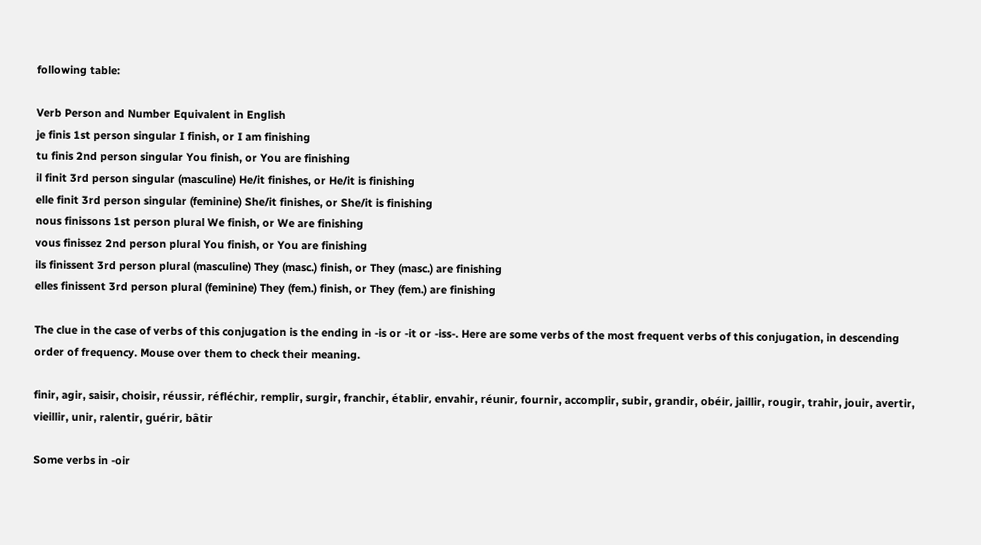following table:

Verb Person and Number Equivalent in English
je finis 1st person singular I finish, or I am finishing
tu finis 2nd person singular You finish, or You are finishing
il finit 3rd person singular (masculine) He/it finishes, or He/it is finishing
elle finit 3rd person singular (feminine) She/it finishes, or She/it is finishing
nous finissons 1st person plural We finish, or We are finishing
vous finissez 2nd person plural You finish, or You are finishing
ils finissent 3rd person plural (masculine) They (masc.) finish, or They (masc.) are finishing
elles finissent 3rd person plural (feminine) They (fem.) finish, or They (fem.) are finishing

The clue in the case of verbs of this conjugation is the ending in -is or -it or -iss-. Here are some verbs of the most frequent verbs of this conjugation, in descending order of frequency. Mouse over them to check their meaning.

finir, agir, saisir, choisir, réussir, réfléchir, remplir, surgir, franchir, établir, envahir, réunir, fournir, accomplir, subir, grandir, obéir, jaillir, rougir, trahir, jouir, avertir, vieillir, unir, ralentir, guérir, bâtir

Some verbs in -oir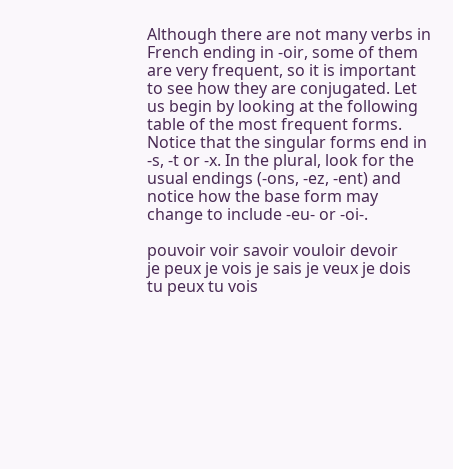Although there are not many verbs in French ending in -oir, some of them are very frequent, so it is important to see how they are conjugated. Let us begin by looking at the following table of the most frequent forms. Notice that the singular forms end in -s, -t or -x. In the plural, look for the usual endings (-ons, -ez, -ent) and notice how the base form may change to include -eu- or -oi-.

pouvoir voir savoir vouloir devoir
je peux je vois je sais je veux je dois
tu peux tu vois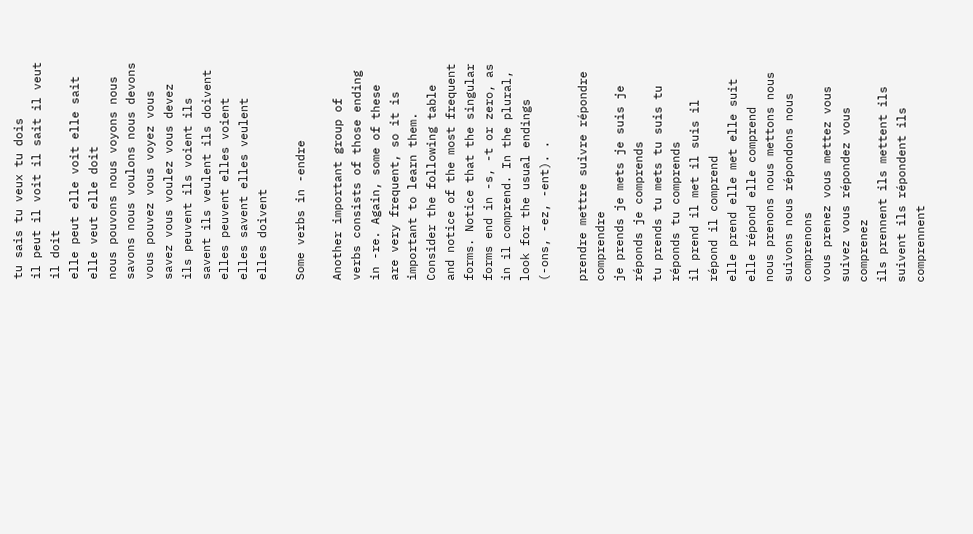tu sais tu veux tu dois
il peut il voit il sait il veut il doit
elle peut elle voit elle sait elle veut elle doit
nous pouvons nous voyons nous savons nous voulons nous devons
vous pouvez vous voyez vous savez vous voulez vous devez
ils peuvent ils voient ils savent ils veulent ils doivent
elles peuvent elles voient elles savent elles veulent elles doivent

Some verbs in -endre

Another important group of verbs consists of those ending in -re. Again, some of these are very frequent, so it is important to learn them. Consider the following table and notice of the most frequent forms. Notice that the singular forms end in -s, -t or zero, as in il comprend. In the plural, look for the usual endings (-ons, -ez, -ent). .

prendre mettre suivre répondre comprendre
je prends je mets je suis je réponds je comprends
tu prends tu mets tu suis tu réponds tu comprends
il prend il met il suis il répond il comprend
elle prend elle met elle suit elle répond elle comprend
nous prenons nous mettons nous suivons nous répondons nous comprenons
vous prenez vous mettez vous suivez vous répondez vous comprenez
ils prennent ils mettent ils suivent ils répondent ils comprennent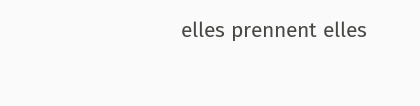elles prennent elles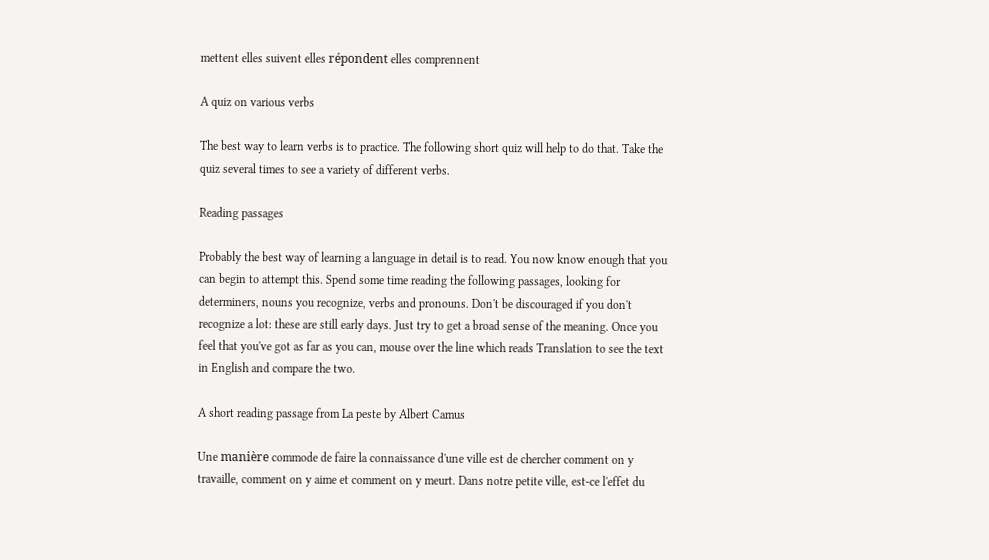mettent elles suivent elles répondent elles comprennent

A quiz on various verbs

The best way to learn verbs is to practice. The following short quiz will help to do that. Take the quiz several times to see a variety of different verbs.

Reading passages

Probably the best way of learning a language in detail is to read. You now know enough that you can begin to attempt this. Spend some time reading the following passages, looking for determiners, nouns you recognize, verbs and pronouns. Don't be discouraged if you don't recognize a lot: these are still early days. Just try to get a broad sense of the meaning. Once you feel that you've got as far as you can, mouse over the line which reads Translation to see the text in English and compare the two.

A short reading passage from La peste by Albert Camus

Une manière commode de faire la connaissance d'une ville est de chercher comment on y travaille, comment on y aime et comment on y meurt. Dans notre petite ville, est-ce l'effet du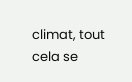climat, tout cela se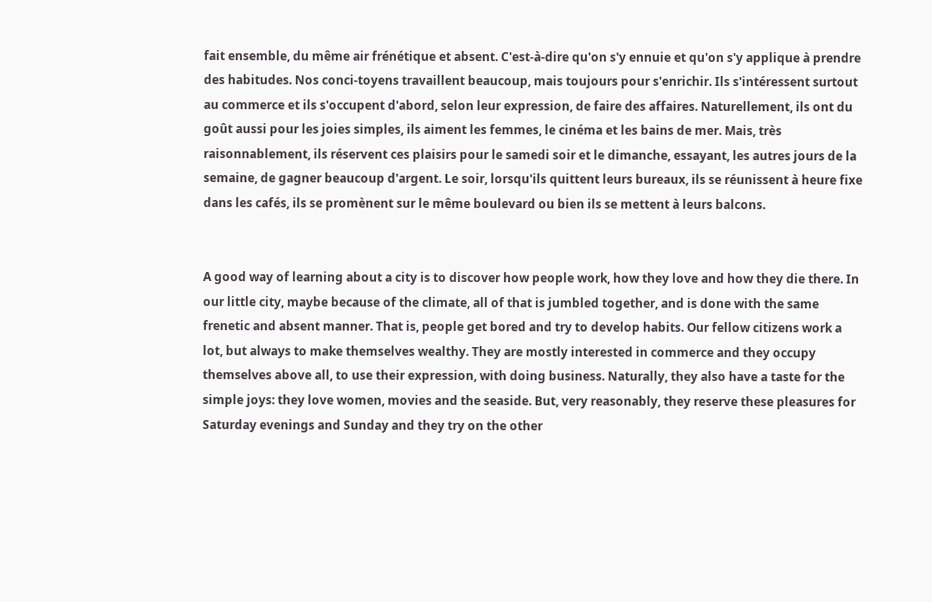fait ensemble, du même air frénétique et absent. C'est-à-dire qu'on s'y ennuie et qu'on s'y applique à prendre des habitudes. Nos conci-toyens travaillent beaucoup, mais toujours pour s'enrichir. Ils s'intéressent surtout au commerce et ils s'occupent d'abord, selon leur expression, de faire des affaires. Naturellement, ils ont du goût aussi pour les joies simples, ils aiment les femmes, le cinéma et les bains de mer. Mais, très raisonnablement, ils réservent ces plaisirs pour le samedi soir et le dimanche, essayant, les autres jours de la semaine, de gagner beaucoup d'argent. Le soir, lorsqu'ils quittent leurs bureaux, ils se réunissent à heure fixe dans les cafés, ils se promènent sur le même boulevard ou bien ils se mettent à leurs balcons.


A good way of learning about a city is to discover how people work, how they love and how they die there. In our little city, maybe because of the climate, all of that is jumbled together, and is done with the same frenetic and absent manner. That is, people get bored and try to develop habits. Our fellow citizens work a lot, but always to make themselves wealthy. They are mostly interested in commerce and they occupy themselves above all, to use their expression, with doing business. Naturally, they also have a taste for the simple joys: they love women, movies and the seaside. But, very reasonably, they reserve these pleasures for Saturday evenings and Sunday and they try on the other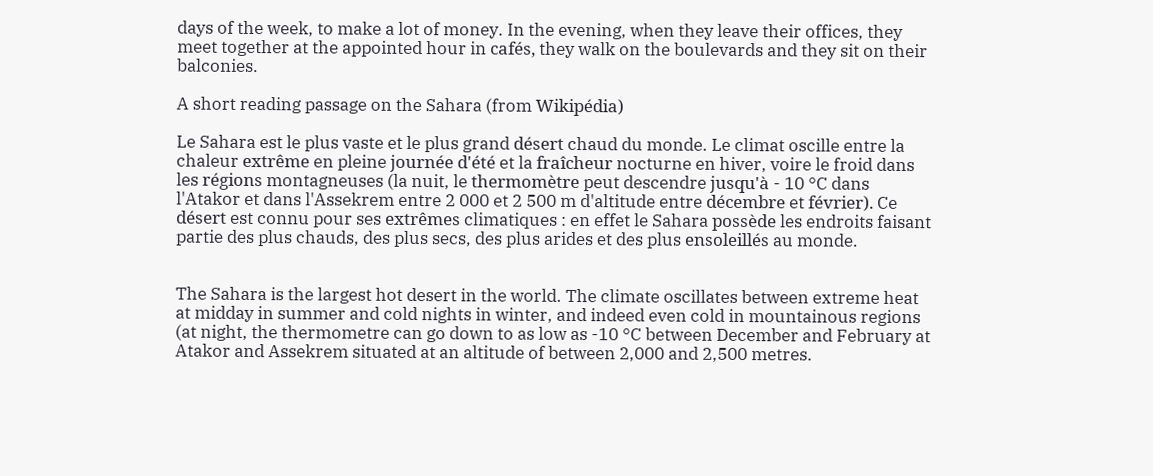days of the week, to make a lot of money. In the evening, when they leave their offices, they meet together at the appointed hour in cafés, they walk on the boulevards and they sit on their balconies.

A short reading passage on the Sahara (from Wikipédia)

Le Sahara est le plus vaste et le plus grand désert chaud du monde. Le climat oscille entre la chaleur extrême en pleine journée d'été et la fraîcheur nocturne en hiver, voire le froid dans les régions montagneuses (la nuit, le thermomètre peut descendre jusqu'à - 10 °C dans l'Atakor et dans l'Assekrem entre 2 000 et 2 500 m d'altitude entre décembre et février). Ce désert est connu pour ses extrêmes climatiques : en effet le Sahara possède les endroits faisant partie des plus chauds, des plus secs, des plus arides et des plus ensoleillés au monde.


The Sahara is the largest hot desert in the world. The climate oscillates between extreme heat at midday in summer and cold nights in winter, and indeed even cold in mountainous regions (at night, the thermometre can go down to as low as -10 °C between December and February at Atakor and Assekrem situated at an altitude of between 2,000 and 2,500 metres.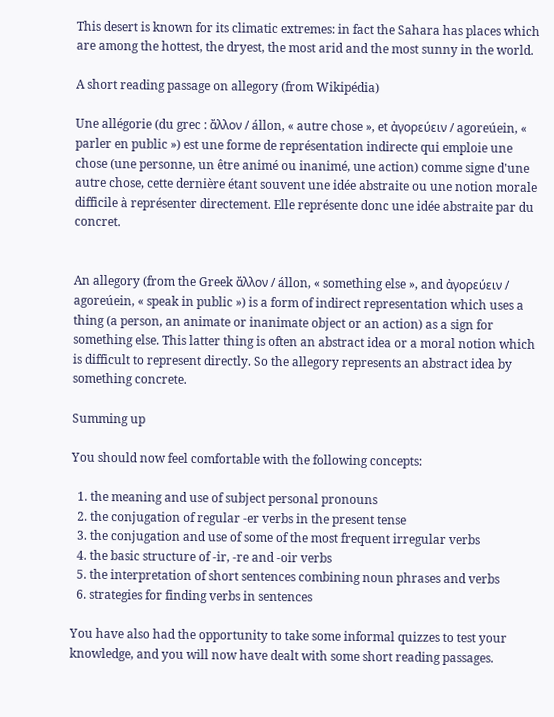This desert is known for its climatic extremes: in fact the Sahara has places which are among the hottest, the dryest, the most arid and the most sunny in the world.

A short reading passage on allegory (from Wikipédia)

Une allégorie (du grec : ἄλλον / állon, « autre chose », et ἀγορεύειν / agoreúein, « parler en public ») est une forme de représentation indirecte qui emploie une chose (une personne, un être animé ou inanimé, une action) comme signe d'une autre chose, cette dernière étant souvent une idée abstraite ou une notion morale difficile à représenter directement. Elle représente donc une idée abstraite par du concret.


An allegory (from the Greek ἄλλον / állon, « something else », and ἀγορεύειν / agoreúein, « speak in public ») is a form of indirect representation which uses a thing (a person, an animate or inanimate object or an action) as a sign for something else. This latter thing is often an abstract idea or a moral notion which is difficult to represent directly. So the allegory represents an abstract idea by something concrete.

Summing up

You should now feel comfortable with the following concepts:

  1. the meaning and use of subject personal pronouns
  2. the conjugation of regular -er verbs in the present tense
  3. the conjugation and use of some of the most frequent irregular verbs
  4. the basic structure of -ir, -re and -oir verbs
  5. the interpretation of short sentences combining noun phrases and verbs
  6. strategies for finding verbs in sentences

You have also had the opportunity to take some informal quizzes to test your knowledge, and you will now have dealt with some short reading passages.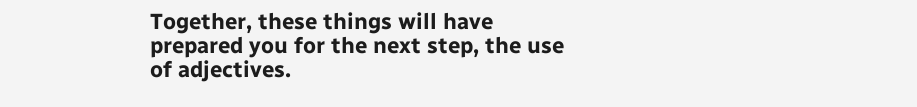Together, these things will have prepared you for the next step, the use of adjectives.